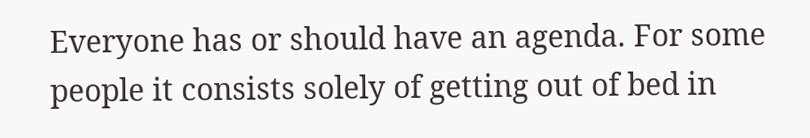Everyone has or should have an agenda. For some people it consists solely of getting out of bed in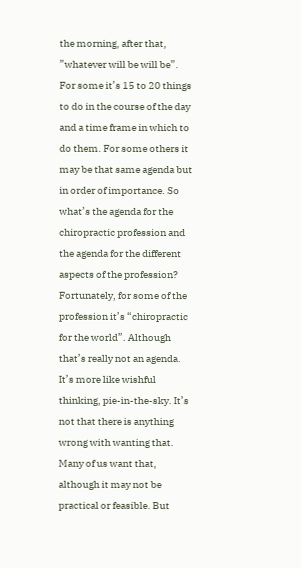the morning, after that, ”whatever will be will be”. For some it’s 15 to 20 things to do in the course of the day and a time frame in which to do them. For some others it may be that same agenda but in order of importance. So what’s the agenda for the chiropractic profession and the agenda for the different aspects of the profession? Fortunately, for some of the profession it’s “chiropractic for the world”. Although that’s really not an agenda. It’s more like wishful thinking, pie-in-the-sky. It’s not that there is anything wrong with wanting that. Many of us want that, although it may not be practical or feasible. But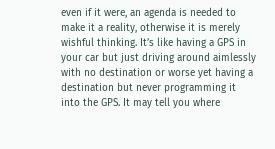even if it were, an agenda is needed to make it a reality, otherwise it is merely wishful thinking. It’s like having a GPS in your car but just driving around aimlessly with no destination or worse yet having a destination but never programming it into the GPS. It may tell you where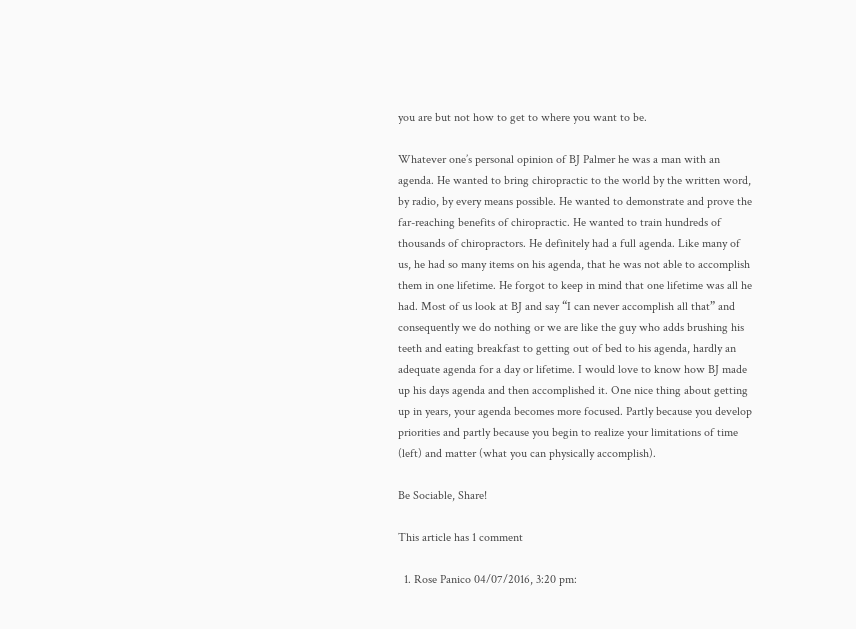you are but not how to get to where you want to be.

Whatever one’s personal opinion of BJ Palmer he was a man with an agenda. He wanted to bring chiropractic to the world by the written word, by radio, by every means possible. He wanted to demonstrate and prove the far-reaching benefits of chiropractic. He wanted to train hundreds of thousands of chiropractors. He definitely had a full agenda. Like many of us, he had so many items on his agenda, that he was not able to accomplish them in one lifetime. He forgot to keep in mind that one lifetime was all he had. Most of us look at BJ and say “I can never accomplish all that” and consequently we do nothing or we are like the guy who adds brushing his teeth and eating breakfast to getting out of bed to his agenda, hardly an adequate agenda for a day or lifetime. I would love to know how BJ made up his days agenda and then accomplished it. One nice thing about getting up in years, your agenda becomes more focused. Partly because you develop priorities and partly because you begin to realize your limitations of time (left) and matter (what you can physically accomplish).

Be Sociable, Share!

This article has 1 comment

  1. Rose Panico 04/07/2016, 3:20 pm: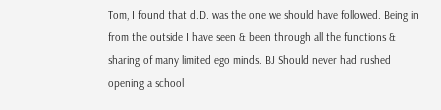Tom, I found that d.D. was the one we should have followed. Being in from the outside I have seen & been through all the functions & sharing of many limited ego minds. BJ Should never had rushed opening a school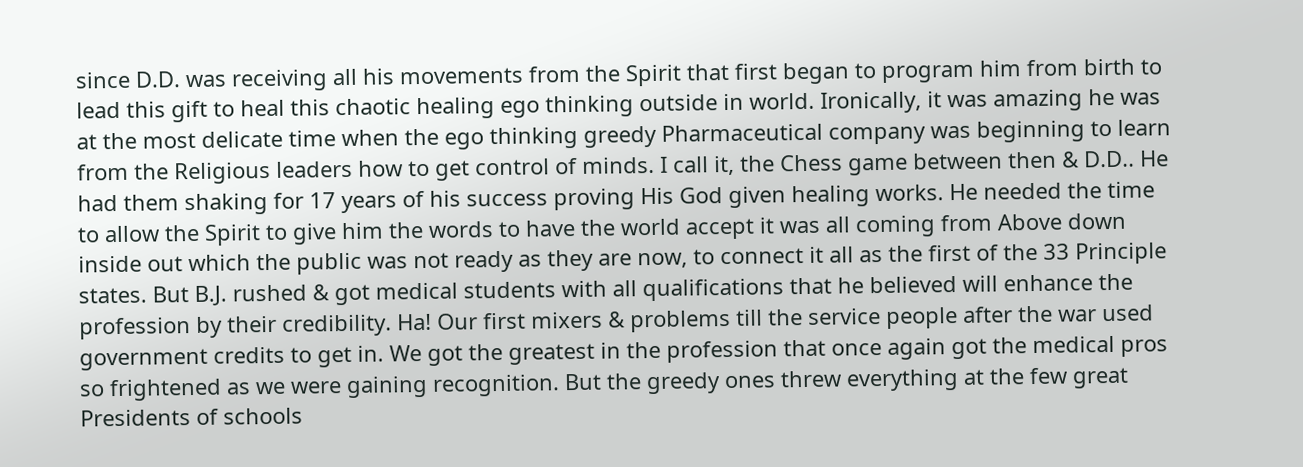since D.D. was receiving all his movements from the Spirit that first began to program him from birth to lead this gift to heal this chaotic healing ego thinking outside in world. Ironically, it was amazing he was at the most delicate time when the ego thinking greedy Pharmaceutical company was beginning to learn from the Religious leaders how to get control of minds. I call it, the Chess game between then & D.D.. He had them shaking for 17 years of his success proving His God given healing works. He needed the time to allow the Spirit to give him the words to have the world accept it was all coming from Above down inside out which the public was not ready as they are now, to connect it all as the first of the 33 Principle states. But B.J. rushed & got medical students with all qualifications that he believed will enhance the profession by their credibility. Ha! Our first mixers & problems till the service people after the war used government credits to get in. We got the greatest in the profession that once again got the medical pros so frightened as we were gaining recognition. But the greedy ones threw everything at the few great Presidents of schools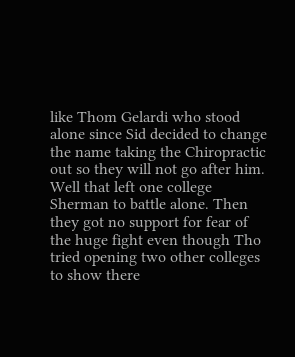like Thom Gelardi who stood alone since Sid decided to change the name taking the Chiropractic out so they will not go after him. Well that left one college Sherman to battle alone. Then they got no support for fear of the huge fight even though Tho tried opening two other colleges to show there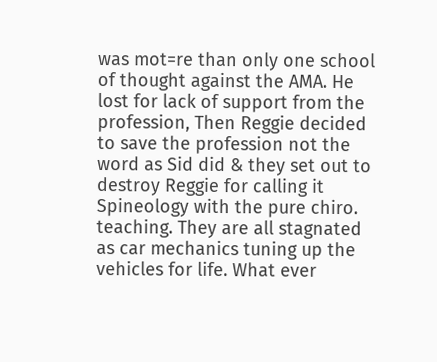was mot=re than only one school of thought against the AMA. He lost for lack of support from the profession, Then Reggie decided to save the profession not the word as Sid did & they set out to destroy Reggie for calling it Spineology with the pure chiro. teaching. They are all stagnated as car mechanics tuning up the vehicles for life. What ever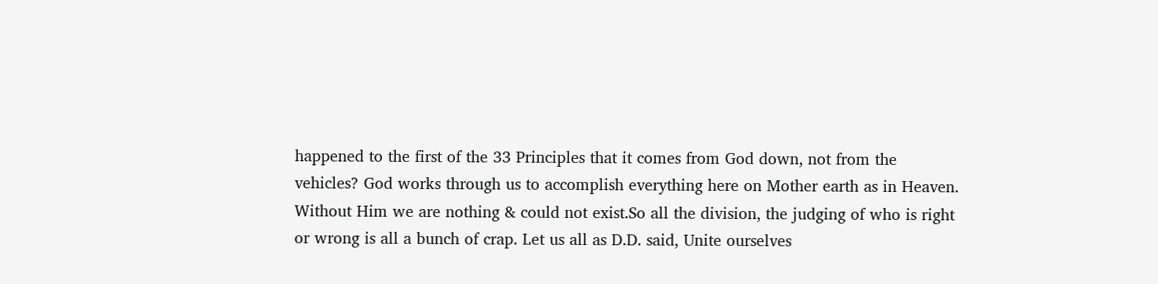happened to the first of the 33 Principles that it comes from God down, not from the vehicles? God works through us to accomplish everything here on Mother earth as in Heaven. Without Him we are nothing & could not exist.So all the division, the judging of who is right or wrong is all a bunch of crap. Let us all as D.D. said, Unite ourselves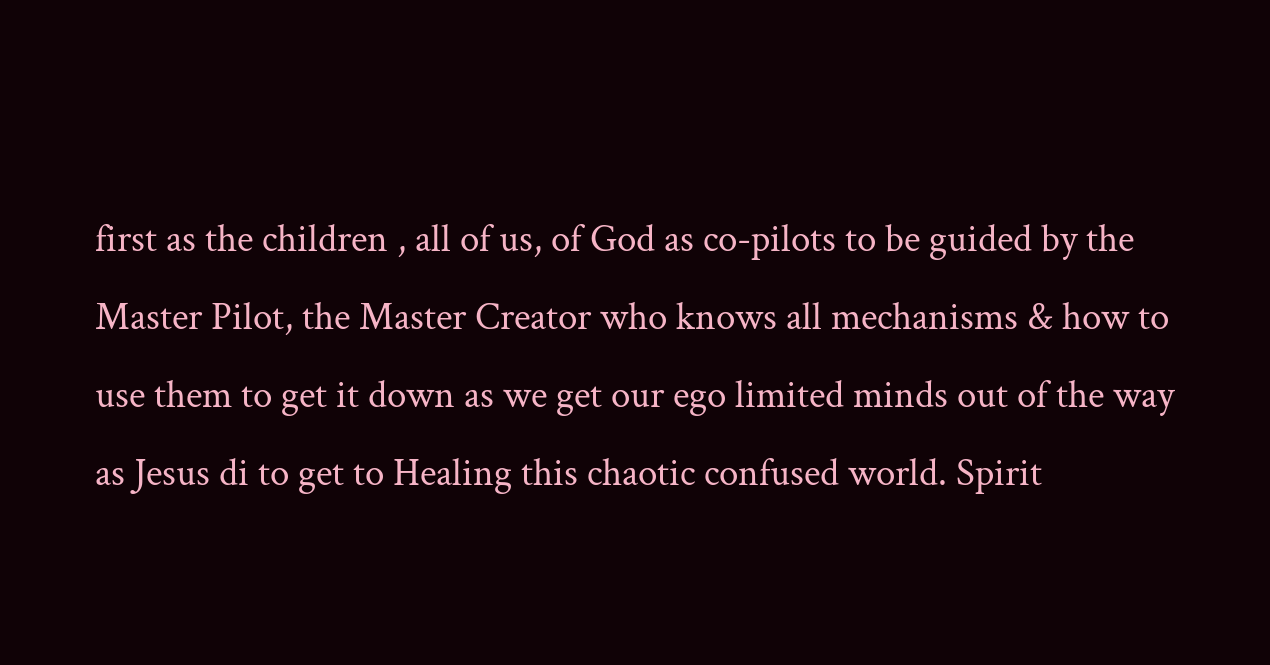first as the children , all of us, of God as co-pilots to be guided by the Master Pilot, the Master Creator who knows all mechanisms & how to use them to get it down as we get our ego limited minds out of the way as Jesus di to get to Healing this chaotic confused world. Spirit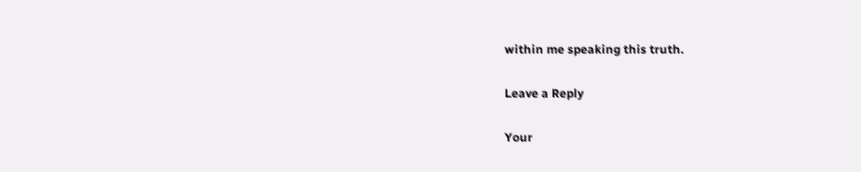within me speaking this truth.

Leave a Reply

Your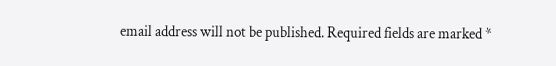email address will not be published. Required fields are marked *